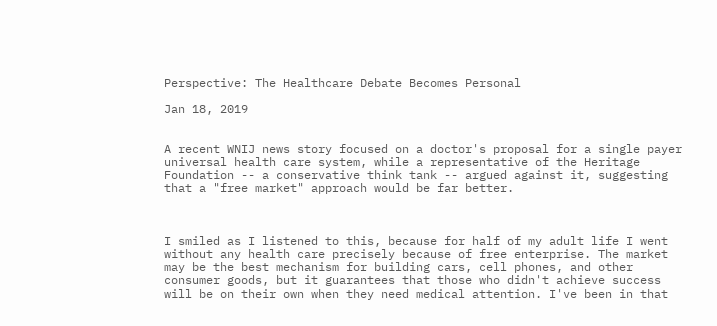Perspective: The Healthcare Debate Becomes Personal

Jan 18, 2019


A recent WNIJ news story focused on a doctor's proposal for a single payer universal health care system, while a representative of the Heritage Foundation -- a conservative think tank -- argued against it, suggesting that a "free market" approach would be far better.



I smiled as I listened to this, because for half of my adult life I went without any health care precisely because of free enterprise. The market may be the best mechanism for building cars, cell phones, and other consumer goods, but it guarantees that those who didn't achieve success will be on their own when they need medical attention. I've been in that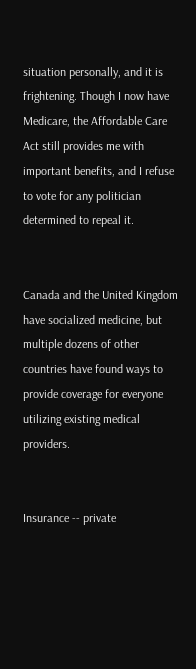situation personally, and it is frightening. Though I now have Medicare, the Affordable Care Act still provides me with important benefits, and I refuse to vote for any politician determined to repeal it.


Canada and the United Kingdom have socialized medicine, but multiple dozens of other countries have found ways to provide coverage for everyone utilizing existing medical providers.


Insurance -- private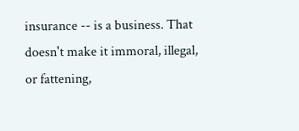insurance -- is a business. That doesn't make it immoral, illegal, or fattening,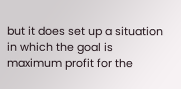but it does set up a situation in which the goal is maximum profit for the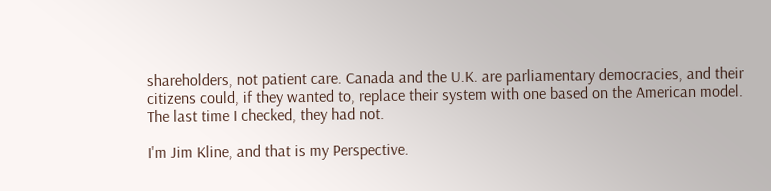shareholders, not patient care. Canada and the U.K. are parliamentary democracies, and their citizens could, if they wanted to, replace their system with one based on the American model. The last time I checked, they had not.

I'm Jim Kline, and that is my Perspective.